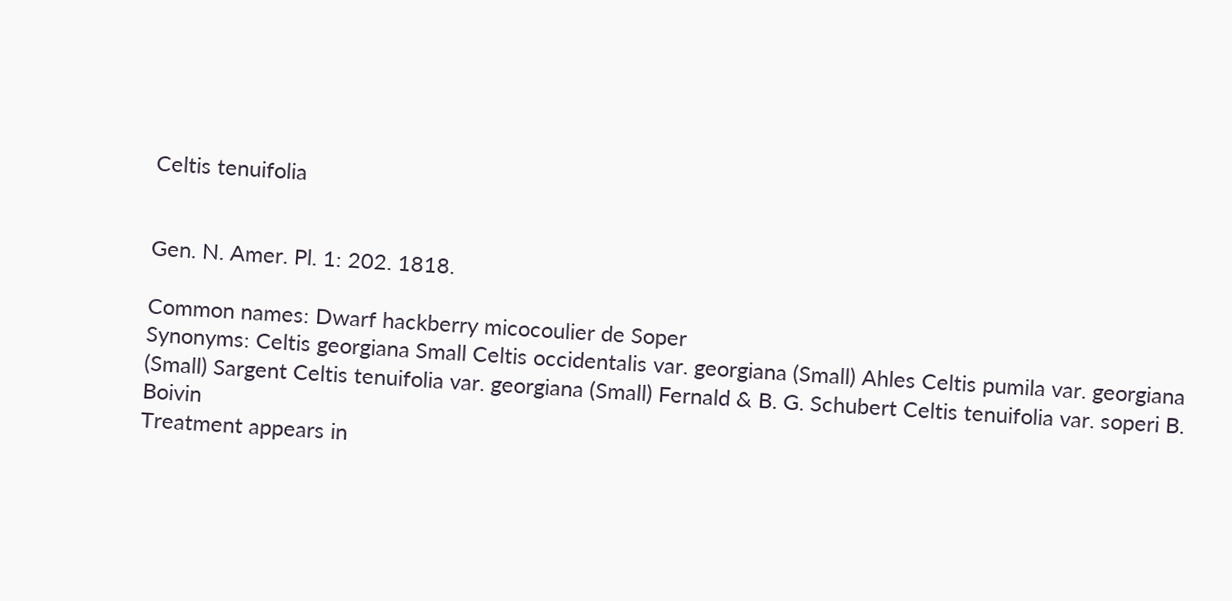Celtis tenuifolia


Gen. N. Amer. Pl. 1: 202. 1818.

Common names: Dwarf hackberry micocoulier de Soper
Synonyms: Celtis georgiana Small Celtis occidentalis var. georgiana (Small) Ahles Celtis pumila var. georgiana (Small) Sargent Celtis tenuifolia var. georgiana (Small) Fernald & B. G. Schubert Celtis tenuifolia var. soperi B. Boivin
Treatment appears in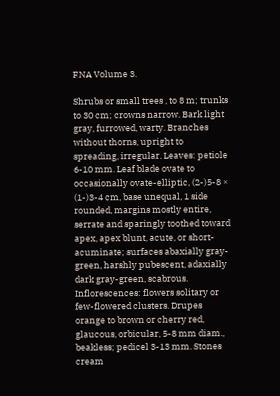FNA Volume 3.

Shrubs or small trees , to 8 m; trunks to 30 cm; crowns narrow. Bark light gray, furrowed, warty. Branches without thorns, upright to spreading, irregular. Leaves: petiole 6-10 mm. Leaf blade ovate to occasionally ovate-elliptic, (2-)5-8 × (1-)3-4 cm, base unequal, 1 side rounded, margins mostly entire, serrate and sparingly toothed toward apex, apex blunt, acute, or short-acuminate; surfaces abaxially gray-green, harshly pubescent, adaxially dark gray-green, scabrous. Inflorescences: flowers solitary or few-flowered clusters. Drupes orange to brown or cherry red, glaucous, orbicular, 5-8 mm diam., beakless; pedicel 3-13 mm. Stones cream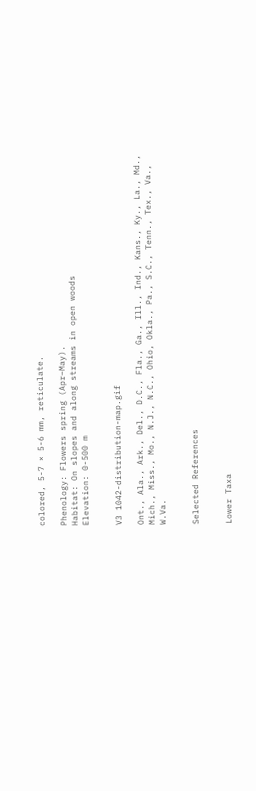colored, 5-7 × 5-6 mm, reticulate.

Phenology: Flowers spring (Apr–May).
Habitat: On slopes and along streams in open woods
Elevation: 0-500 m


V3 1042-distribution-map.gif

Ont., Ala., Ark., Del., D.C., Fla., Ga., Ill., Ind., Kans., Ky., La., Md., Mich., Miss., Mo., N.J., N.C., Ohio, Okla., Pa., S.C., Tenn., Tex., Va., W.Va.


Selected References


Lower Taxa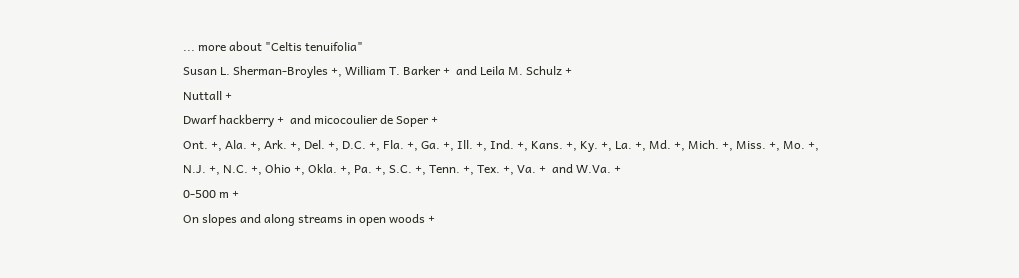... more about "Celtis tenuifolia"
Susan L. Sherman-Broyles +, William T. Barker +  and Leila M. Schulz +
Nuttall +
Dwarf hackberry +  and micocoulier de Soper +
Ont. +, Ala. +, Ark. +, Del. +, D.C. +, Fla. +, Ga. +, Ill. +, Ind. +, Kans. +, Ky. +, La. +, Md. +, Mich. +, Miss. +, Mo. +, N.J. +, N.C. +, Ohio +, Okla. +, Pa. +, S.C. +, Tenn. +, Tex. +, Va. +  and W.Va. +
0-500 m +
On slopes and along streams in open woods +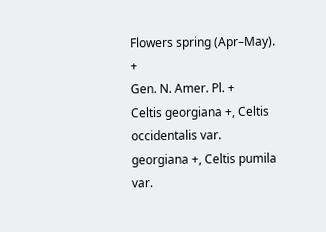Flowers spring (Apr–May). +
Gen. N. Amer. Pl. +
Celtis georgiana +, Celtis occidentalis var. georgiana +, Celtis pumila var.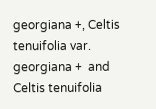georgiana +, Celtis tenuifolia var. georgiana +  and Celtis tenuifolia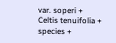var. soperi +
Celtis tenuifolia +
species +